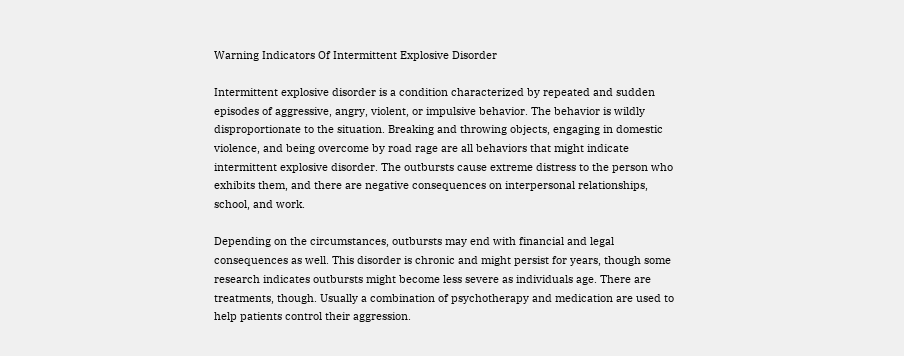Warning Indicators Of Intermittent Explosive Disorder

Intermittent explosive disorder is a condition characterized by repeated and sudden episodes of aggressive, angry, violent, or impulsive behavior. The behavior is wildly disproportionate to the situation. Breaking and throwing objects, engaging in domestic violence, and being overcome by road rage are all behaviors that might indicate intermittent explosive disorder. The outbursts cause extreme distress to the person who exhibits them, and there are negative consequences on interpersonal relationships, school, and work.

Depending on the circumstances, outbursts may end with financial and legal consequences as well. This disorder is chronic and might persist for years, though some research indicates outbursts might become less severe as individuals age. There are treatments, though. Usually a combination of psychotherapy and medication are used to help patients control their aggression.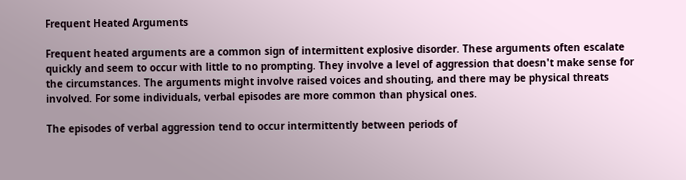Frequent Heated Arguments

Frequent heated arguments are a common sign of intermittent explosive disorder. These arguments often escalate quickly and seem to occur with little to no prompting. They involve a level of aggression that doesn't make sense for the circumstances. The arguments might involve raised voices and shouting, and there may be physical threats involved. For some individuals, verbal episodes are more common than physical ones.

The episodes of verbal aggression tend to occur intermittently between periods of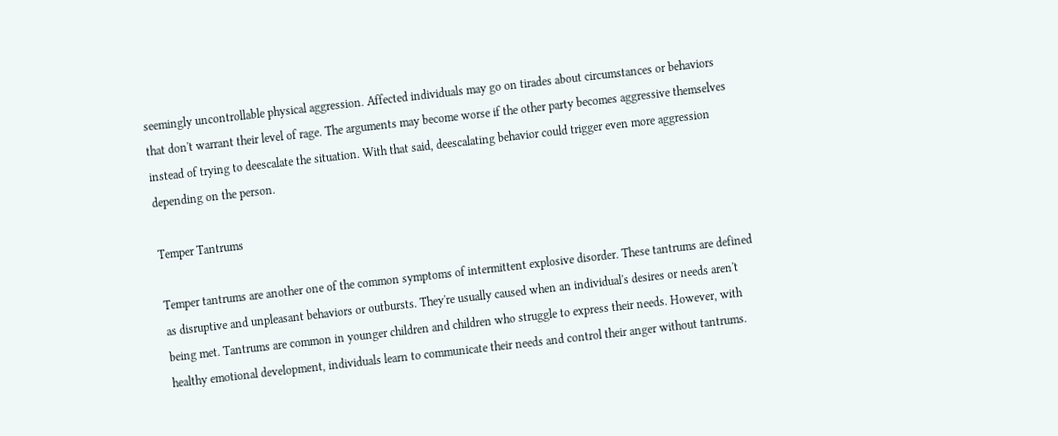seemingly uncontrollable physical aggression. Affected individuals may go on tirades about circumstances or behaviors that don't warrant their level of rage. The arguments may become worse if the other party becomes aggressive themselves instead of trying to deescalate the situation. With that said, deescalating behavior could trigger even more aggression depending on the person.

Temper Tantrums

Temper tantrums are another one of the common symptoms of intermittent explosive disorder. These tantrums are defined as disruptive and unpleasant behaviors or outbursts. They're usually caused when an individual's desires or needs aren't being met. Tantrums are common in younger children and children who struggle to express their needs. However, with healthy emotional development, individuals learn to communicate their needs and control their anger without tantrums.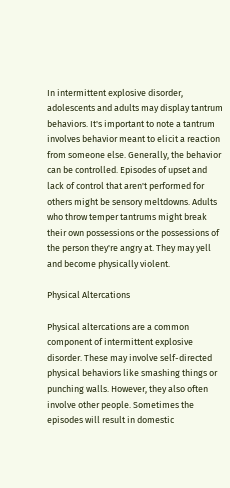In intermittent explosive disorder, adolescents and adults may display tantrum behaviors. It's important to note a tantrum involves behavior meant to elicit a reaction from someone else. Generally, the behavior can be controlled. Episodes of upset and lack of control that aren't performed for others might be sensory meltdowns. Adults who throw temper tantrums might break their own possessions or the possessions of the person they're angry at. They may yell and become physically violent.

Physical Altercations

Physical altercations are a common component of intermittent explosive disorder. These may involve self-directed physical behaviors like smashing things or punching walls. However, they also often involve other people. Sometimes the episodes will result in domestic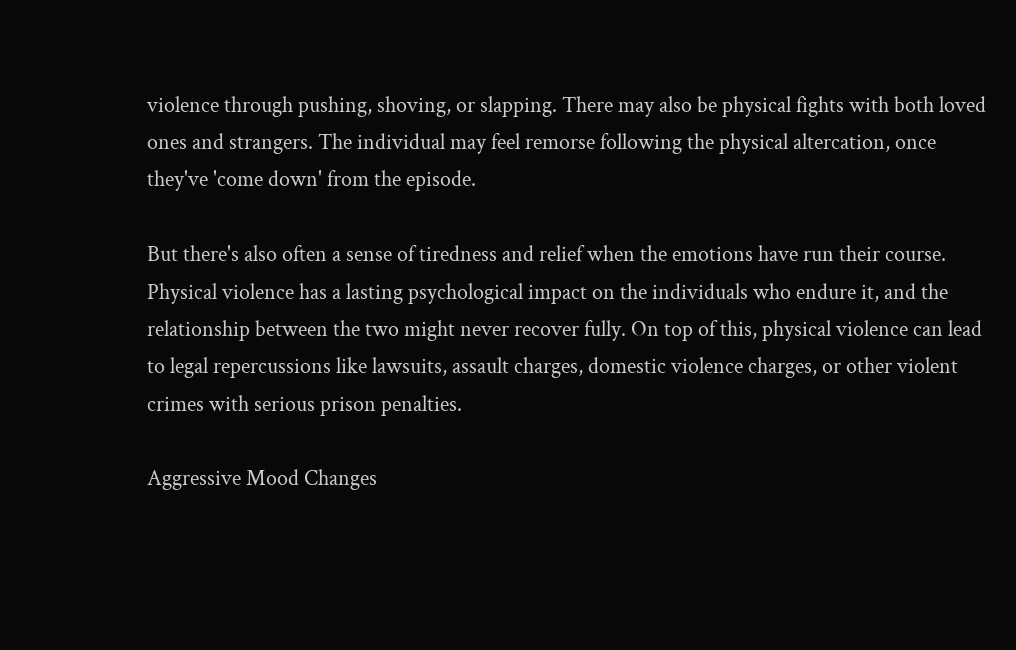violence through pushing, shoving, or slapping. There may also be physical fights with both loved ones and strangers. The individual may feel remorse following the physical altercation, once they've 'come down' from the episode.

But there's also often a sense of tiredness and relief when the emotions have run their course. Physical violence has a lasting psychological impact on the individuals who endure it, and the relationship between the two might never recover fully. On top of this, physical violence can lead to legal repercussions like lawsuits, assault charges, domestic violence charges, or other violent crimes with serious prison penalties.

Aggressive Mood Changes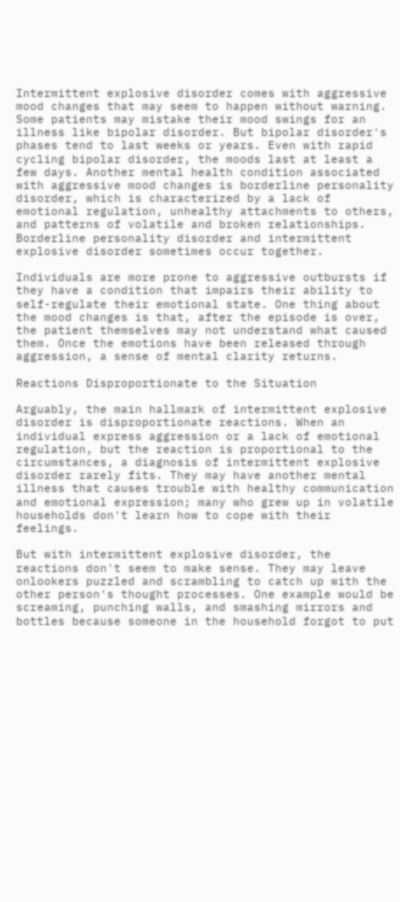Intermittent explosive disorder comes with aggressive mood changes that may seem to happen without warning. Some patients may mistake their mood swings for an illness like bipolar disorder. But bipolar disorder's phases tend to last weeks or years. Even with rapid cycling bipolar disorder, the moods last at least a few days. Another mental health condition associated with aggressive mood changes is borderline personality disorder, which is characterized by a lack of emotional regulation, unhealthy attachments to others, and patterns of volatile and broken relationships. Borderline personality disorder and intermittent explosive disorder sometimes occur together.

Individuals are more prone to aggressive outbursts if they have a condition that impairs their ability to self-regulate their emotional state. One thing about the mood changes is that, after the episode is over, the patient themselves may not understand what caused them. Once the emotions have been released through aggression, a sense of mental clarity returns.

Reactions Disproportionate to the Situation

Arguably, the main hallmark of intermittent explosive disorder is disproportionate reactions. When an individual express aggression or a lack of emotional regulation, but the reaction is proportional to the circumstances, a diagnosis of intermittent explosive disorder rarely fits. They may have another mental illness that causes trouble with healthy communication and emotional expression; many who grew up in volatile households don't learn how to cope with their feelings.

But with intermittent explosive disorder, the reactions don't seem to make sense. They may leave onlookers puzzled and scrambling to catch up with the other person's thought processes. One example would be screaming, punching walls, and smashing mirrors and bottles because someone in the household forgot to put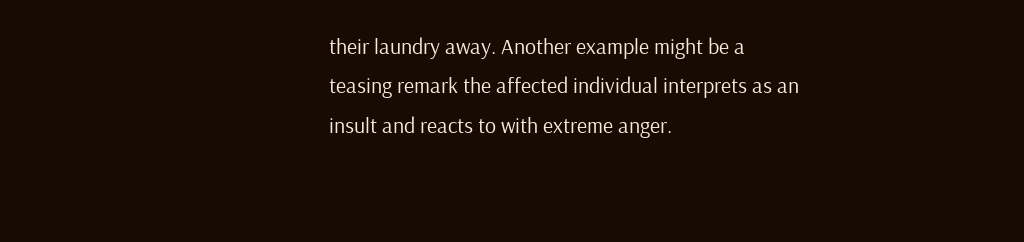their laundry away. Another example might be a teasing remark the affected individual interprets as an insult and reacts to with extreme anger.